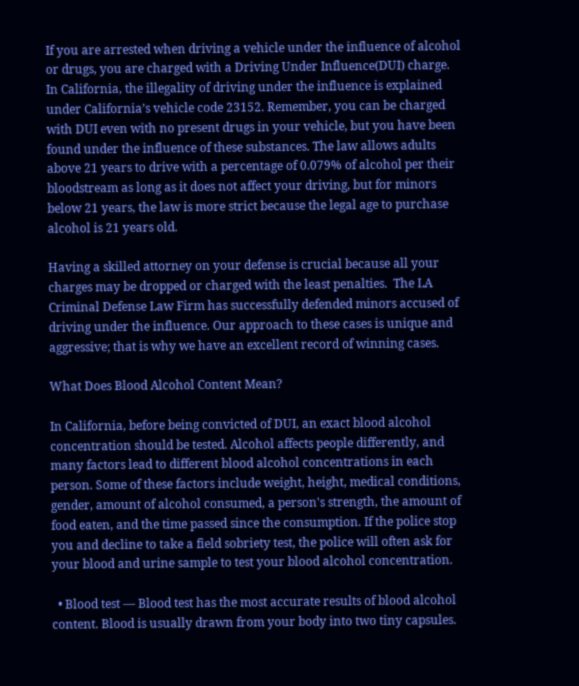If you are arrested when driving a vehicle under the influence of alcohol or drugs, you are charged with a Driving Under Influence(DUI) charge. In California, the illegality of driving under the influence is explained under California’s vehicle code 23152. Remember, you can be charged with DUI even with no present drugs in your vehicle, but you have been found under the influence of these substances. The law allows adults above 21 years to drive with a percentage of 0.079% of alcohol per their bloodstream as long as it does not affect your driving, but for minors below 21 years, the law is more strict because the legal age to purchase alcohol is 21 years old.

Having a skilled attorney on your defense is crucial because all your charges may be dropped or charged with the least penalties.  The LA Criminal Defense Law Firm has successfully defended minors accused of driving under the influence. Our approach to these cases is unique and aggressive; that is why we have an excellent record of winning cases.

What Does Blood Alcohol Content Mean?

In California, before being convicted of DUI, an exact blood alcohol concentration should be tested. Alcohol affects people differently, and many factors lead to different blood alcohol concentrations in each person. Some of these factors include weight, height, medical conditions, gender, amount of alcohol consumed, a person's strength, the amount of food eaten, and the time passed since the consumption. If the police stop you and decline to take a field sobriety test, the police will often ask for your blood and urine sample to test your blood alcohol concentration.

  • Blood test — Blood test has the most accurate results of blood alcohol content. Blood is usually drawn from your body into two tiny capsules.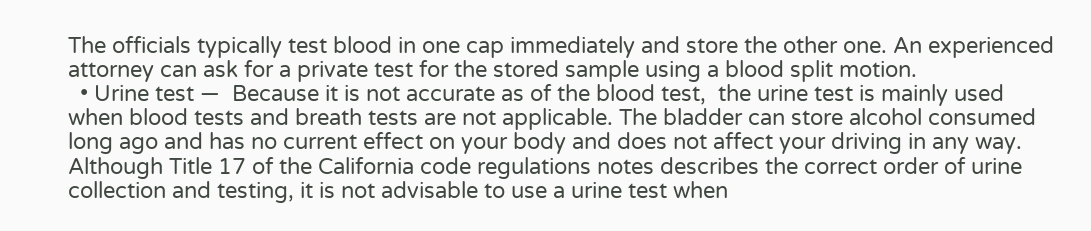The officials typically test blood in one cap immediately and store the other one. An experienced attorney can ask for a private test for the stored sample using a blood split motion.
  • Urine test —  Because it is not accurate as of the blood test,  the urine test is mainly used when blood tests and breath tests are not applicable. The bladder can store alcohol consumed long ago and has no current effect on your body and does not affect your driving in any way. Although Title 17 of the California code regulations notes describes the correct order of urine collection and testing, it is not advisable to use a urine test when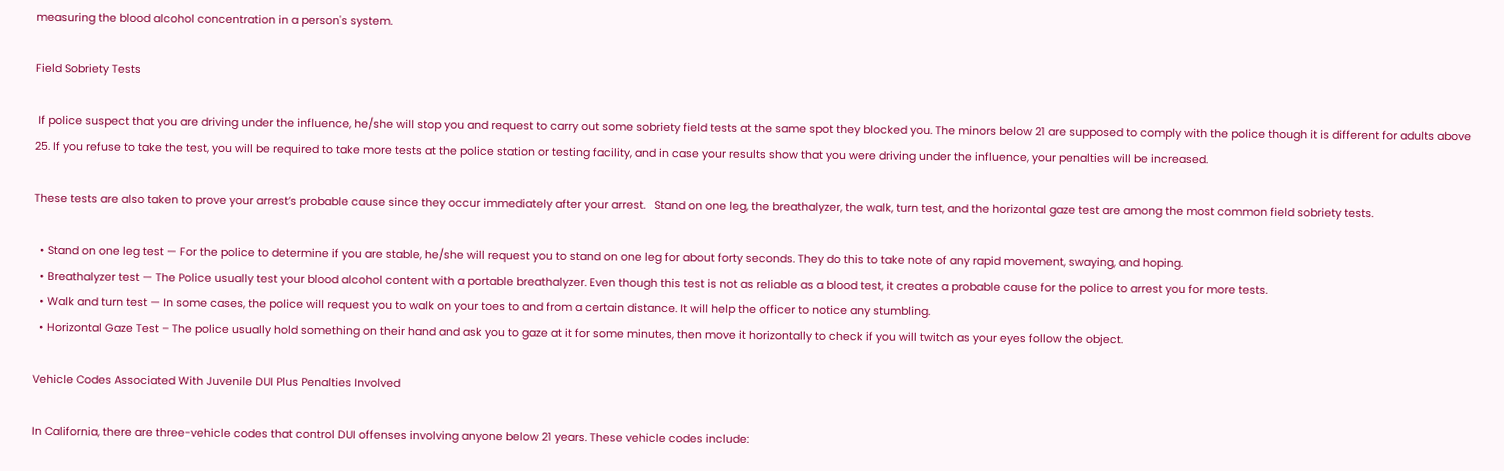measuring the blood alcohol concentration in a person's system.

Field Sobriety Tests

 If police suspect that you are driving under the influence, he/she will stop you and request to carry out some sobriety field tests at the same spot they blocked you. The minors below 21 are supposed to comply with the police though it is different for adults above 25. If you refuse to take the test, you will be required to take more tests at the police station or testing facility, and in case your results show that you were driving under the influence, your penalties will be increased.

These tests are also taken to prove your arrest’s probable cause since they occur immediately after your arrest.   Stand on one leg, the breathalyzer, the walk, turn test, and the horizontal gaze test are among the most common field sobriety tests.

  • Stand on one leg test — For the police to determine if you are stable, he/she will request you to stand on one leg for about forty seconds. They do this to take note of any rapid movement, swaying, and hoping.
  • Breathalyzer test — The Police usually test your blood alcohol content with a portable breathalyzer. Even though this test is not as reliable as a blood test, it creates a probable cause for the police to arrest you for more tests.
  • Walk and turn test — In some cases, the police will request you to walk on your toes to and from a certain distance. It will help the officer to notice any stumbling.
  • Horizontal Gaze Test – The police usually hold something on their hand and ask you to gaze at it for some minutes, then move it horizontally to check if you will twitch as your eyes follow the object.

Vehicle Codes Associated With Juvenile DUI Plus Penalties Involved

In California, there are three-vehicle codes that control DUI offenses involving anyone below 21 years. These vehicle codes include: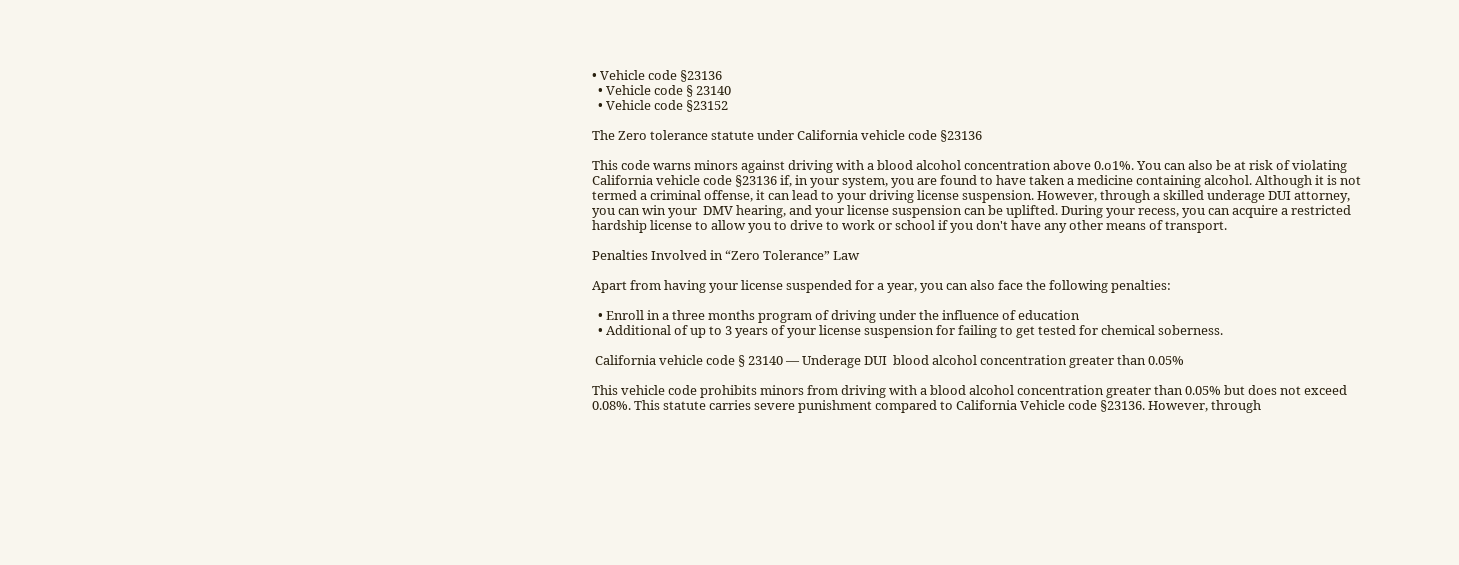• Vehicle code §23136
  • Vehicle code § 23140
  • Vehicle code §23152

The Zero tolerance statute under California vehicle code §23136

This code warns minors against driving with a blood alcohol concentration above 0.o1%. You can also be at risk of violating California vehicle code §23136 if, in your system, you are found to have taken a medicine containing alcohol. Although it is not termed a criminal offense, it can lead to your driving license suspension. However, through a skilled underage DUI attorney, you can win your  DMV hearing, and your license suspension can be uplifted. During your recess, you can acquire a restricted hardship license to allow you to drive to work or school if you don't have any other means of transport.

Penalties Involved in “Zero Tolerance” Law

Apart from having your license suspended for a year, you can also face the following penalties:

  • Enroll in a three months program of driving under the influence of education
  • Additional of up to 3 years of your license suspension for failing to get tested for chemical soberness.

 California vehicle code § 23140 — Underage DUI  blood alcohol concentration greater than 0.05%

This vehicle code prohibits minors from driving with a blood alcohol concentration greater than 0.05% but does not exceed 0.08%. This statute carries severe punishment compared to California Vehicle code §23136. However, through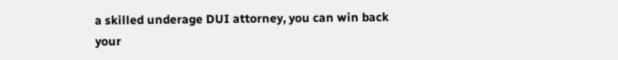a skilled underage DUI attorney, you can win back your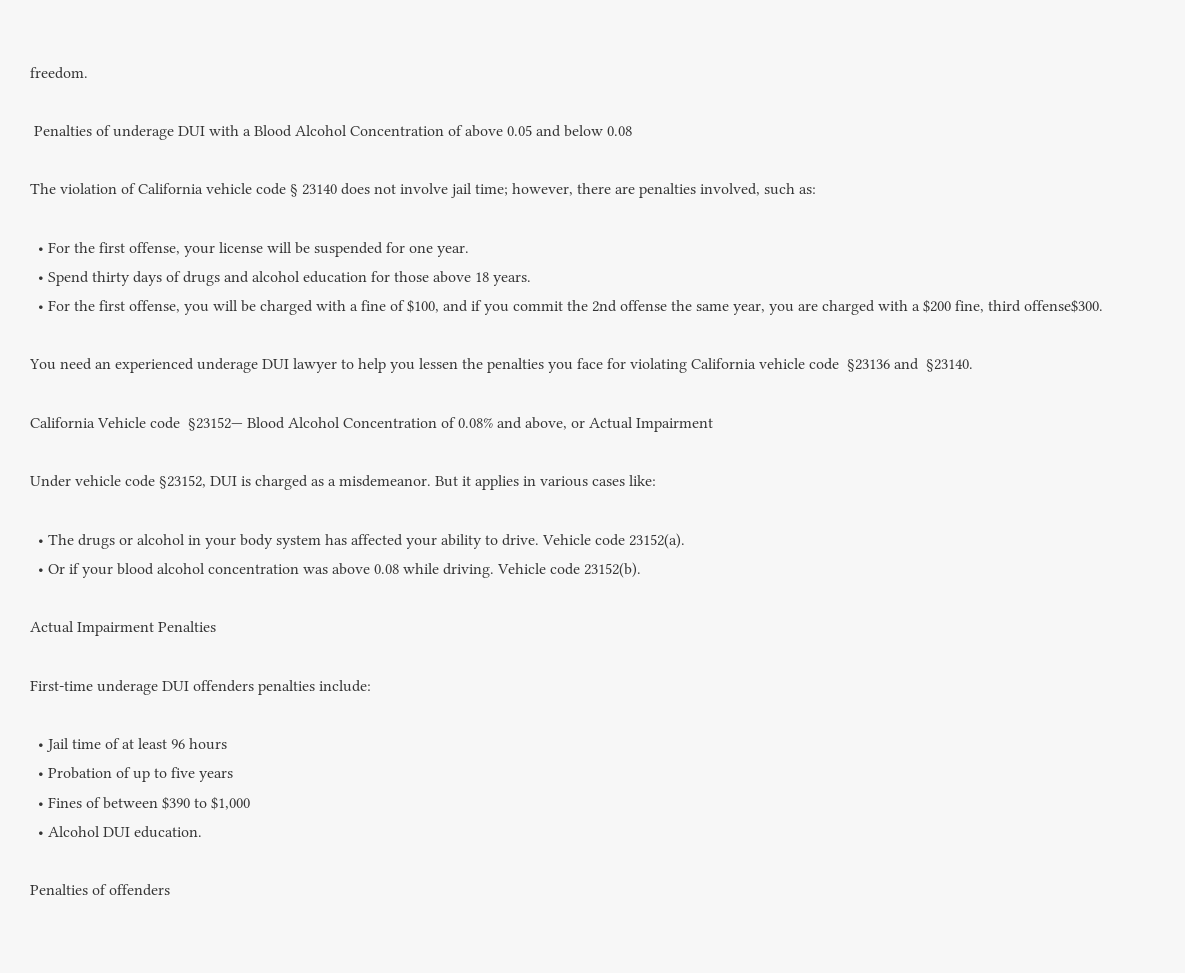freedom.

 Penalties of underage DUI with a Blood Alcohol Concentration of above 0.05 and below 0.08

The violation of California vehicle code § 23140 does not involve jail time; however, there are penalties involved, such as:

  • For the first offense, your license will be suspended for one year.
  • Spend thirty days of drugs and alcohol education for those above 18 years.
  • For the first offense, you will be charged with a fine of $100, and if you commit the 2nd offense the same year, you are charged with a $200 fine, third offense$300.

You need an experienced underage DUI lawyer to help you lessen the penalties you face for violating California vehicle code  §23136 and  §23140.

California Vehicle code  §23152— Blood Alcohol Concentration of 0.08% and above, or Actual Impairment

Under vehicle code §23152, DUI is charged as a misdemeanor. But it applies in various cases like:

  • The drugs or alcohol in your body system has affected your ability to drive. Vehicle code 23152(a).
  • Or if your blood alcohol concentration was above 0.08 while driving. Vehicle code 23152(b).

Actual Impairment Penalties

First-time underage DUI offenders penalties include:

  • Jail time of at least 96 hours
  • Probation of up to five years
  • Fines of between $390 to $1,000
  • Alcohol DUI education.

Penalties of offenders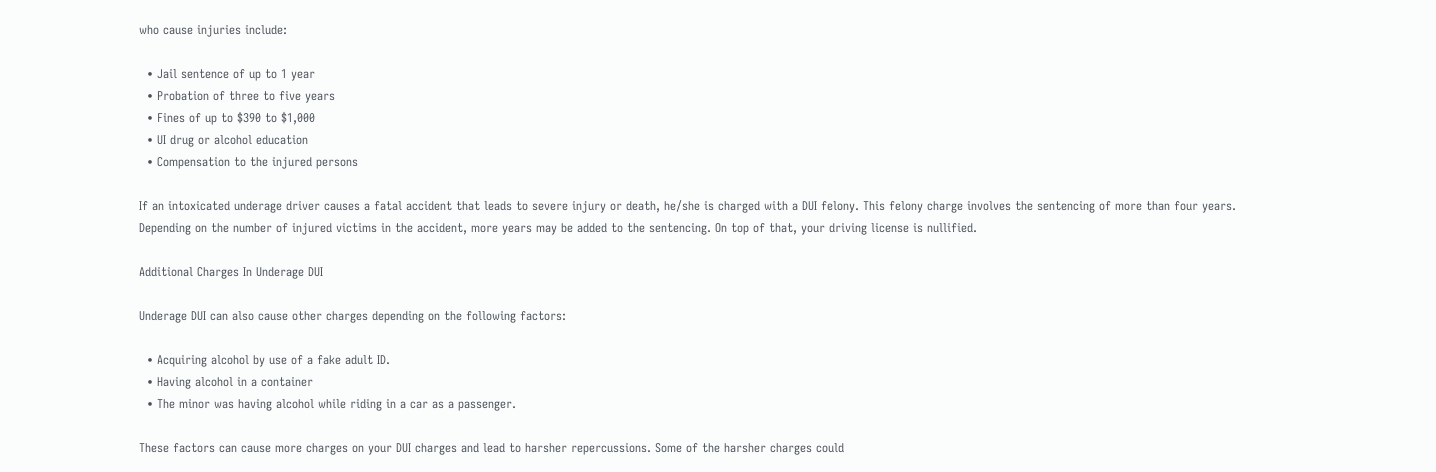who cause injuries include:

  • Jail sentence of up to 1 year
  • Probation of three to five years
  • Fines of up to $390 to $1,000
  • UI drug or alcohol education
  • Compensation to the injured persons

If an intoxicated underage driver causes a fatal accident that leads to severe injury or death, he/she is charged with a DUI felony. This felony charge involves the sentencing of more than four years. Depending on the number of injured victims in the accident, more years may be added to the sentencing. On top of that, your driving license is nullified.

Additional Charges In Underage DUI

Underage DUI can also cause other charges depending on the following factors:

  • Acquiring alcohol by use of a fake adult ID.
  • Having alcohol in a container
  • The minor was having alcohol while riding in a car as a passenger.

These factors can cause more charges on your DUI charges and lead to harsher repercussions. Some of the harsher charges could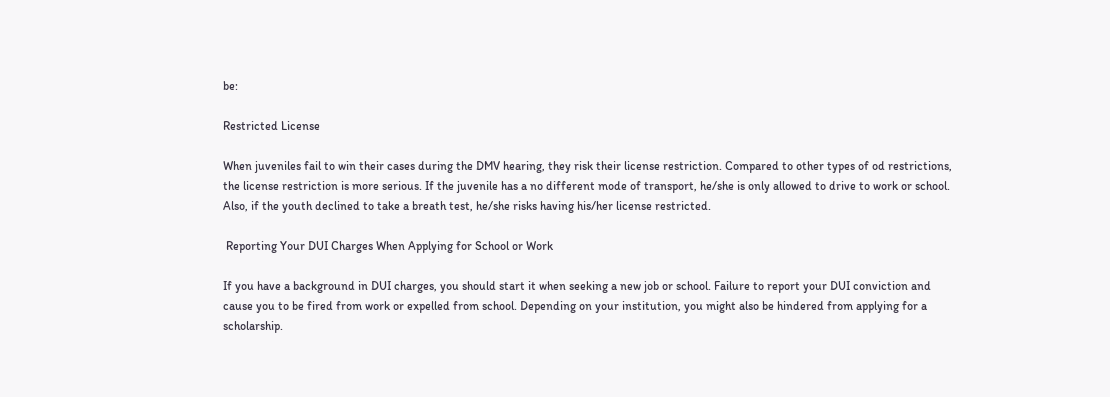be:

Restricted License

When juveniles fail to win their cases during the DMV hearing, they risk their license restriction. Compared to other types of od restrictions, the license restriction is more serious. If the juvenile has a no different mode of transport, he/she is only allowed to drive to work or school. Also, if the youth declined to take a breath test, he/she risks having his/her license restricted.

 Reporting Your DUI Charges When Applying for School or Work

If you have a background in DUI charges, you should start it when seeking a new job or school. Failure to report your DUI conviction and cause you to be fired from work or expelled from school. Depending on your institution, you might also be hindered from applying for a scholarship.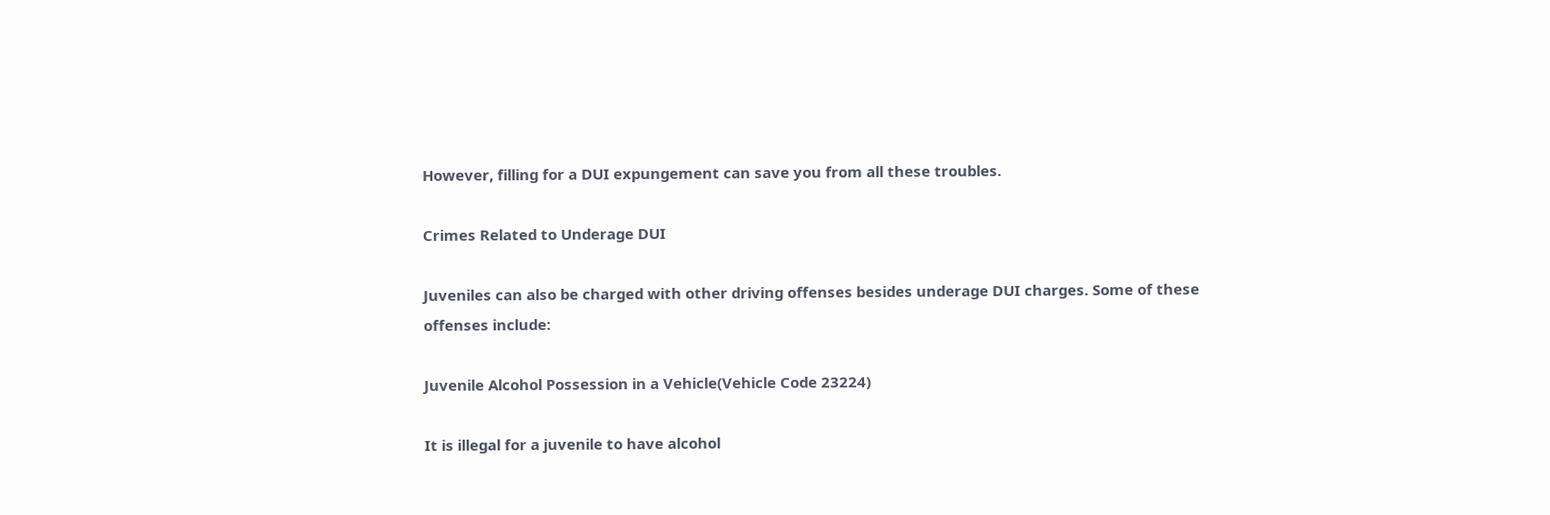However, filling for a DUI expungement can save you from all these troubles.

Crimes Related to Underage DUI

Juveniles can also be charged with other driving offenses besides underage DUI charges. Some of these offenses include:

Juvenile Alcohol Possession in a Vehicle(Vehicle Code 23224)

It is illegal for a juvenile to have alcohol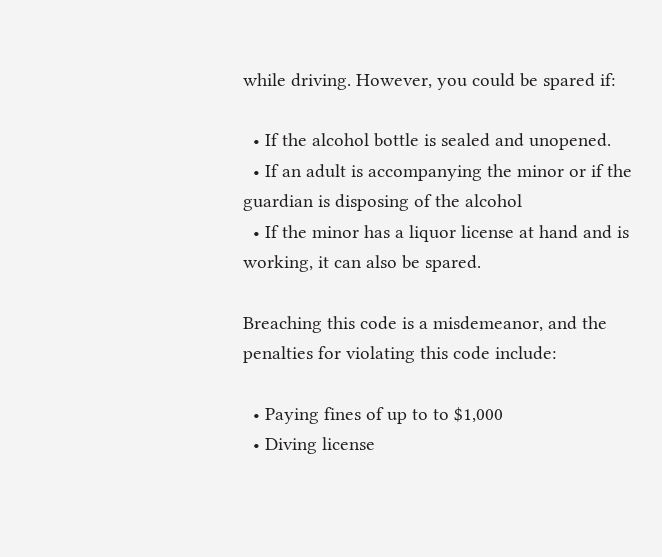while driving. However, you could be spared if:

  • If the alcohol bottle is sealed and unopened.
  • If an adult is accompanying the minor or if the guardian is disposing of the alcohol
  • If the minor has a liquor license at hand and is working, it can also be spared.

Breaching this code is a misdemeanor, and the penalties for violating this code include:

  • Paying fines of up to to $1,000
  • Diving license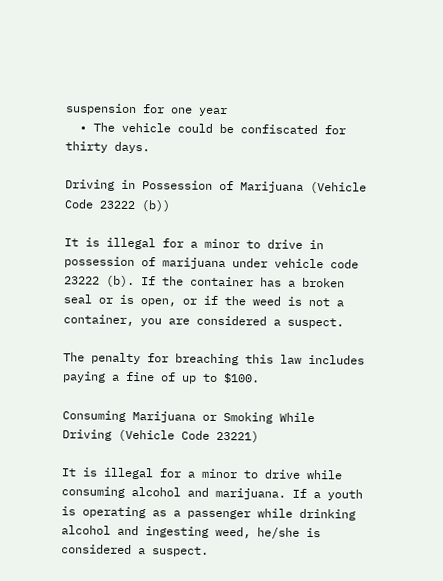suspension for one year
  • The vehicle could be confiscated for thirty days.

Driving in Possession of Marijuana (Vehicle Code 23222 (b))

It is illegal for a minor to drive in possession of marijuana under vehicle code 23222 (b). If the container has a broken seal or is open, or if the weed is not a container, you are considered a suspect.

The penalty for breaching this law includes paying a fine of up to $100.

Consuming Marijuana or Smoking While Driving (Vehicle Code 23221)

It is illegal for a minor to drive while consuming alcohol and marijuana. If a youth is operating as a passenger while drinking alcohol and ingesting weed, he/she is considered a suspect.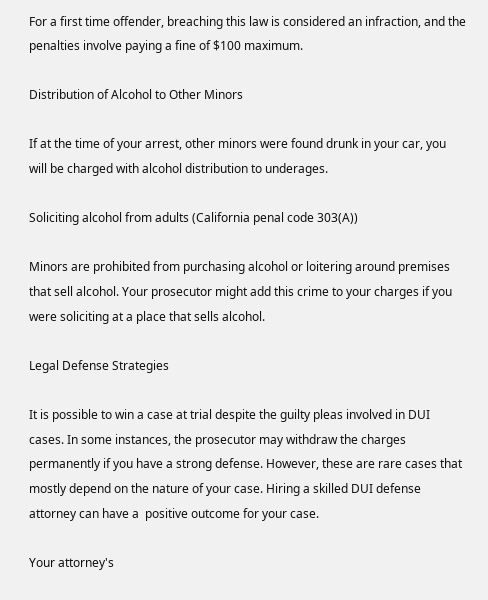For a first time offender, breaching this law is considered an infraction, and the penalties involve paying a fine of $100 maximum.

Distribution of Alcohol to Other Minors

If at the time of your arrest, other minors were found drunk in your car, you will be charged with alcohol distribution to underages.

Soliciting alcohol from adults (California penal code 303(A))

Minors are prohibited from purchasing alcohol or loitering around premises that sell alcohol. Your prosecutor might add this crime to your charges if you were soliciting at a place that sells alcohol.

Legal Defense Strategies

It is possible to win a case at trial despite the guilty pleas involved in DUI cases. In some instances, the prosecutor may withdraw the charges permanently if you have a strong defense. However, these are rare cases that mostly depend on the nature of your case. Hiring a skilled DUI defense attorney can have a  positive outcome for your case.

Your attorney's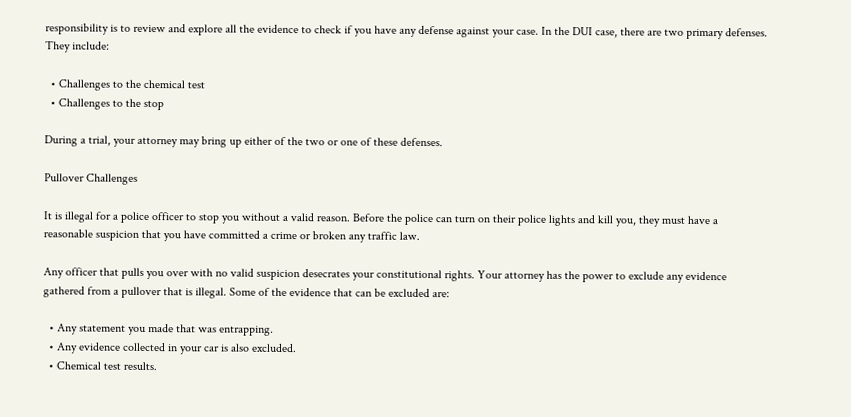responsibility is to review and explore all the evidence to check if you have any defense against your case. In the DUI case, there are two primary defenses. They include:

  • Challenges to the chemical test
  • Challenges to the stop

During a trial, your attorney may bring up either of the two or one of these defenses.

Pullover Challenges

It is illegal for a police officer to stop you without a valid reason. Before the police can turn on their police lights and kill you, they must have a reasonable suspicion that you have committed a crime or broken any traffic law.

Any officer that pulls you over with no valid suspicion desecrates your constitutional rights. Your attorney has the power to exclude any evidence gathered from a pullover that is illegal. Some of the evidence that can be excluded are:

  • Any statement you made that was entrapping.
  • Any evidence collected in your car is also excluded.
  • Chemical test results.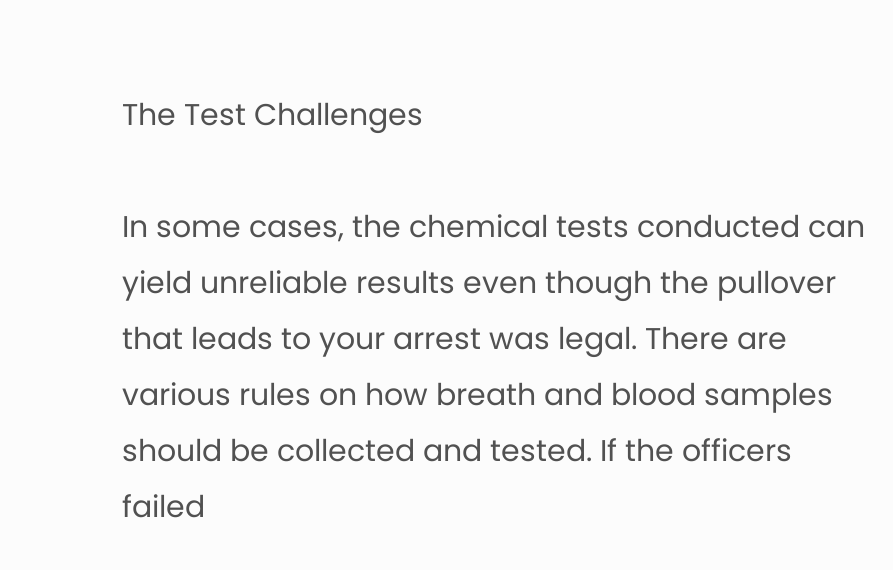The Test Challenges

In some cases, the chemical tests conducted can yield unreliable results even though the pullover that leads to your arrest was legal. There are various rules on how breath and blood samples should be collected and tested. If the officers failed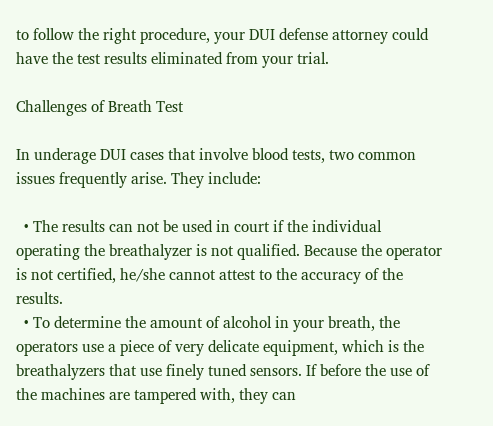to follow the right procedure, your DUI defense attorney could have the test results eliminated from your trial.

Challenges of Breath Test

In underage DUI cases that involve blood tests, two common issues frequently arise. They include:

  • The results can not be used in court if the individual operating the breathalyzer is not qualified. Because the operator is not certified, he/she cannot attest to the accuracy of the results.
  • To determine the amount of alcohol in your breath, the operators use a piece of very delicate equipment, which is the breathalyzers that use finely tuned sensors. If before the use of the machines are tampered with, they can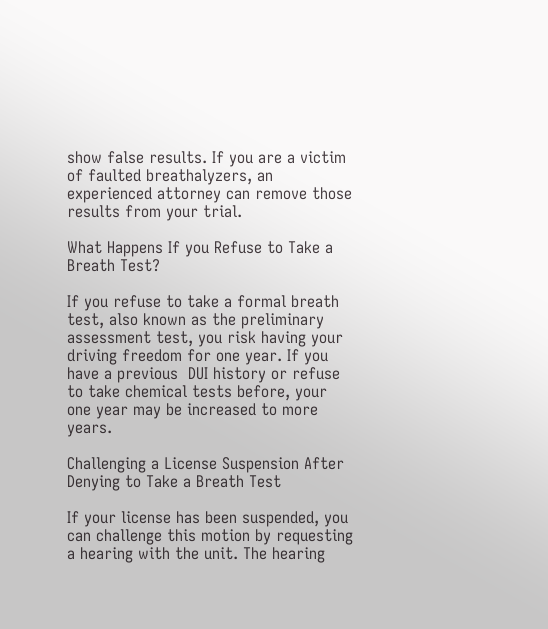show false results. If you are a victim of faulted breathalyzers, an experienced attorney can remove those results from your trial.

What Happens If you Refuse to Take a Breath Test?

If you refuse to take a formal breath test, also known as the preliminary assessment test, you risk having your driving freedom for one year. If you have a previous  DUI history or refuse to take chemical tests before, your one year may be increased to more years.

Challenging a License Suspension After Denying to Take a Breath Test

If your license has been suspended, you can challenge this motion by requesting a hearing with the unit. The hearing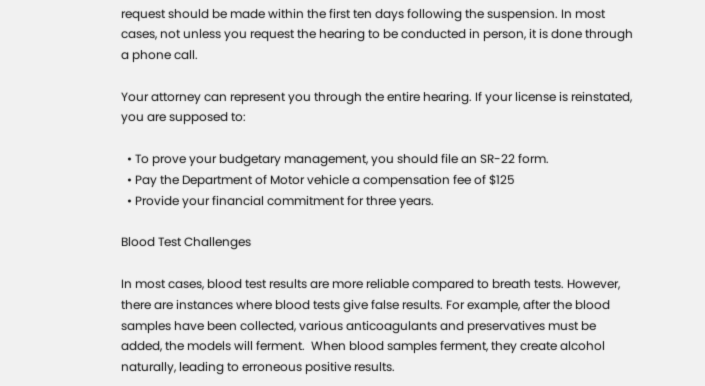request should be made within the first ten days following the suspension. In most cases, not unless you request the hearing to be conducted in person, it is done through a phone call.

Your attorney can represent you through the entire hearing. If your license is reinstated, you are supposed to:

  • To prove your budgetary management, you should file an SR-22 form.
  • Pay the Department of Motor vehicle a compensation fee of $125
  • Provide your financial commitment for three years.

Blood Test Challenges

In most cases, blood test results are more reliable compared to breath tests. However, there are instances where blood tests give false results. For example, after the blood samples have been collected, various anticoagulants and preservatives must be added, the models will ferment.  When blood samples ferment, they create alcohol naturally, leading to erroneous positive results.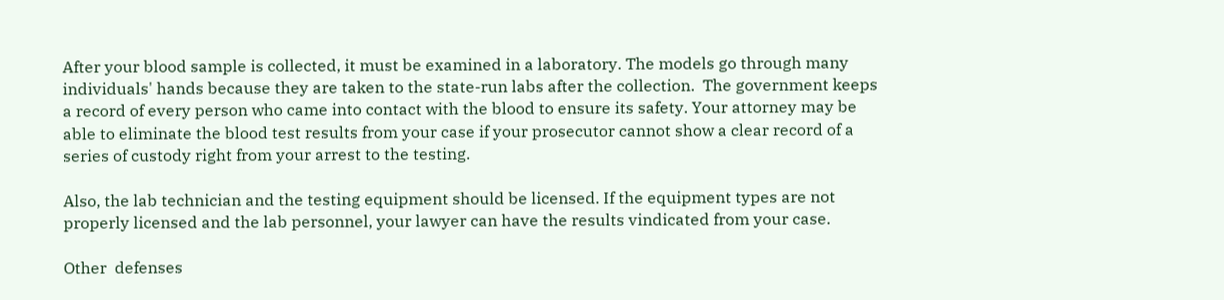After your blood sample is collected, it must be examined in a laboratory. The models go through many individuals' hands because they are taken to the state-run labs after the collection.  The government keeps a record of every person who came into contact with the blood to ensure its safety. Your attorney may be able to eliminate the blood test results from your case if your prosecutor cannot show a clear record of a series of custody right from your arrest to the testing.

Also, the lab technician and the testing equipment should be licensed. If the equipment types are not properly licensed and the lab personnel, your lawyer can have the results vindicated from your case.

Other  defenses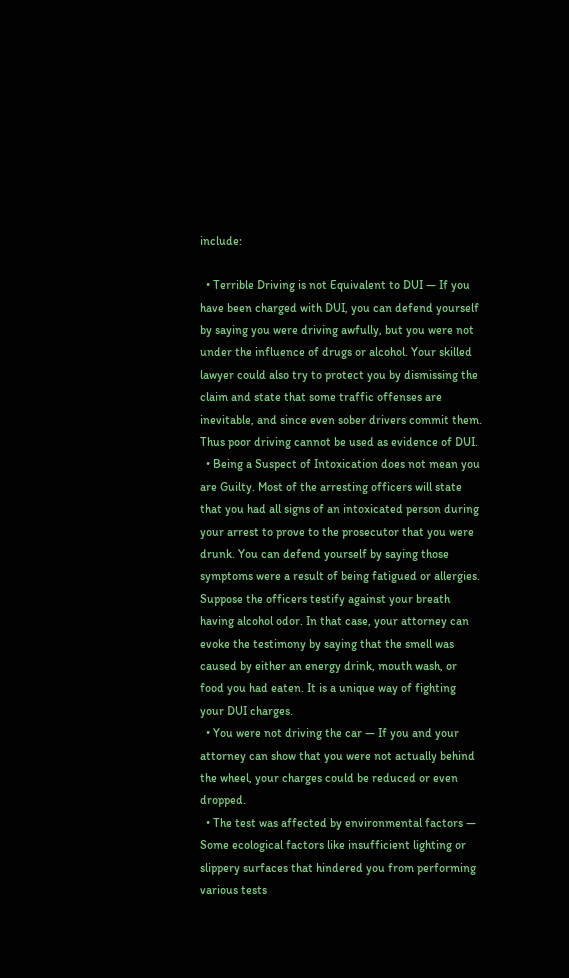include:

  • Terrible Driving is not Equivalent to DUI — If you have been charged with DUI, you can defend yourself by saying you were driving awfully, but you were not under the influence of drugs or alcohol. Your skilled lawyer could also try to protect you by dismissing the claim and state that some traffic offenses are inevitable, and since even sober drivers commit them. Thus poor driving cannot be used as evidence of DUI.
  • Being a Suspect of Intoxication does not mean you are Guilty. Most of the arresting officers will state that you had all signs of an intoxicated person during your arrest to prove to the prosecutor that you were drunk. You can defend yourself by saying those symptoms were a result of being fatigued or allergies. Suppose the officers testify against your breath having alcohol odor. In that case, your attorney can evoke the testimony by saying that the smell was caused by either an energy drink, mouth wash, or food you had eaten. It is a unique way of fighting your DUI charges.
  • You were not driving the car — If you and your attorney can show that you were not actually behind the wheel, your charges could be reduced or even dropped.
  • The test was affected by environmental factors — Some ecological factors like insufficient lighting or slippery surfaces that hindered you from performing various tests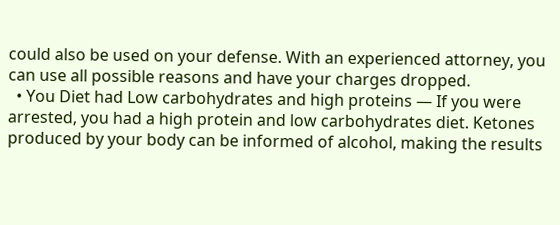could also be used on your defense. With an experienced attorney, you can use all possible reasons and have your charges dropped.
  • You Diet had Low carbohydrates and high proteins — If you were arrested, you had a high protein and low carbohydrates diet. Ketones produced by your body can be informed of alcohol, making the results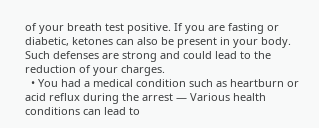of your breath test positive. If you are fasting or diabetic, ketones can also be present in your body. Such defenses are strong and could lead to the reduction of your charges.
  • You had a medical condition such as heartburn or acid reflux during the arrest — Various health conditions can lead to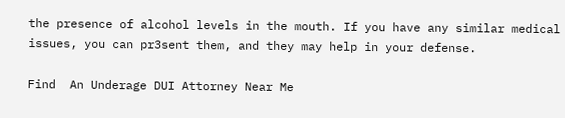the presence of alcohol levels in the mouth. If you have any similar medical issues, you can pr3sent them, and they may help in your defense.

Find  An Underage DUI Attorney Near Me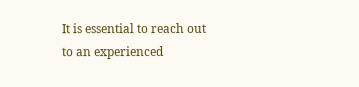It is essential to reach out to an experienced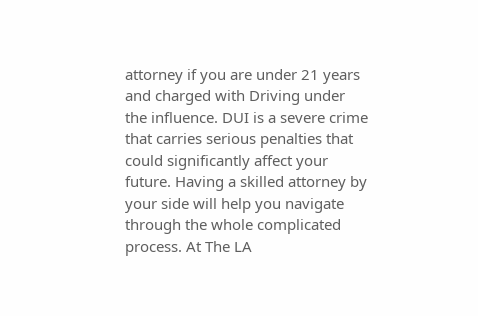attorney if you are under 21 years and charged with Driving under the influence. DUI is a severe crime that carries serious penalties that could significantly affect your future. Having a skilled attorney by your side will help you navigate through the whole complicated process. At The LA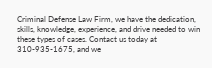Criminal Defense Law Firm, we have the dedication, skills, knowledge, experience, and drive needed to win these types of cases. Contact us today at 310-935-1675, and we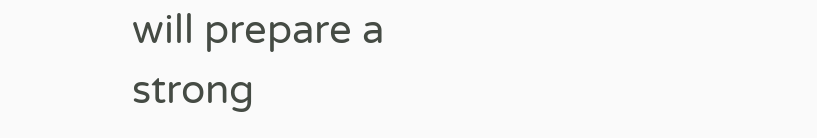will prepare a strong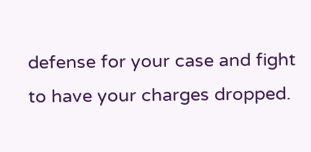defense for your case and fight to have your charges dropped.